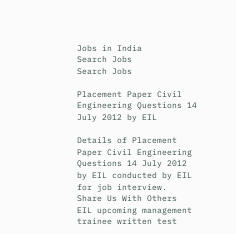Jobs in India
Search Jobs
Search Jobs

Placement Paper Civil Engineering Questions 14 July 2012 by EIL

Details of Placement Paper Civil Engineering Questions 14 July 2012 by EIL conducted by EIL for job interview.
Share Us With Others
EIL upcoming management trainee written test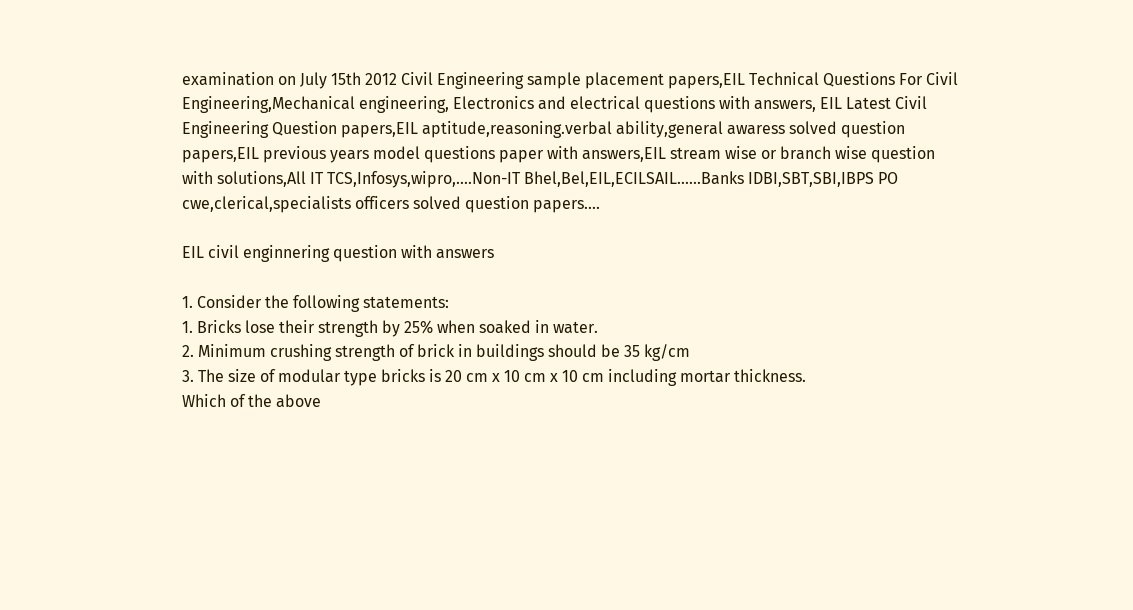examination on July 15th 2012 Civil Engineering sample placement papers,EIL Technical Questions For Civil Engineering,Mechanical engineering, Electronics and electrical questions with answers, EIL Latest Civil Engineering Question papers,EIL aptitude,reasoning.verbal ability,general awaress solved question papers,EIL previous years model questions paper with answers,EIL stream wise or branch wise question with solutions,All IT TCS,Infosys,wipro,....Non-IT Bhel,Bel,EIL,ECILSAIL......Banks IDBI,SBT,SBI,IBPS PO cwe,clerical,specialists officers solved question papers....

EIL civil enginnering question with answers

1. Consider the following statements:
1. Bricks lose their strength by 25% when soaked in water.
2. Minimum crushing strength of brick in buildings should be 35 kg/cm
3. The size of modular type bricks is 20 cm x 10 cm x 10 cm including mortar thickness.
Which of the above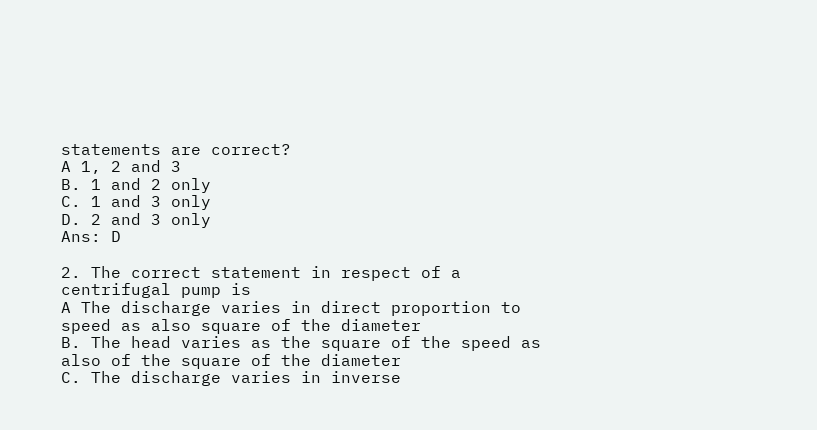statements are correct?
A 1, 2 and 3
B. 1 and 2 only
C. 1 and 3 only
D. 2 and 3 only
Ans: D

2. The correct statement in respect of a centrifugal pump is
A The discharge varies in direct proportion to speed as also square of the diameter
B. The head varies as the square of the speed as also of the square of the diameter
C. The discharge varies in inverse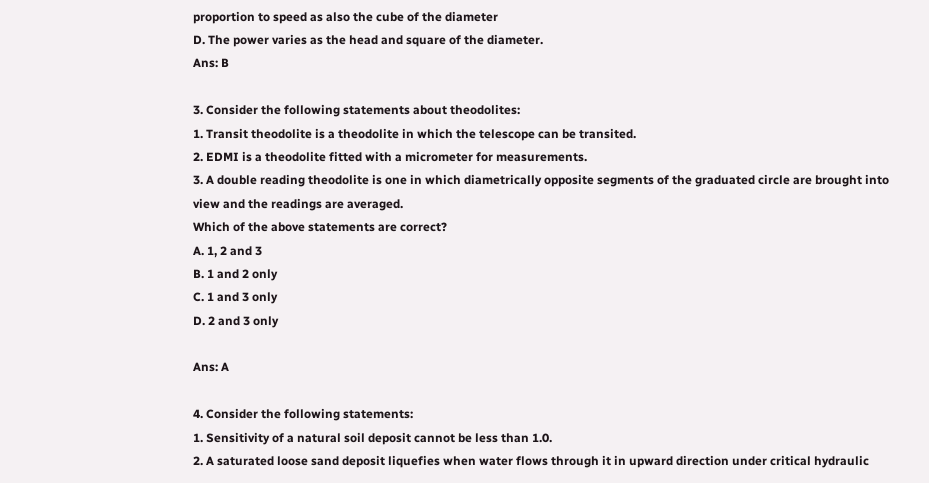proportion to speed as also the cube of the diameter
D. The power varies as the head and square of the diameter.
Ans: B

3. Consider the following statements about theodolites:
1. Transit theodolite is a theodolite in which the telescope can be transited.
2. EDMI is a theodolite fitted with a micrometer for measurements.
3. A double reading theodolite is one in which diametrically opposite segments of the graduated circle are brought into view and the readings are averaged.
Which of the above statements are correct?
A. 1, 2 and 3
B. 1 and 2 only
C. 1 and 3 only
D. 2 and 3 only

Ans: A

4. Consider the following statements:
1. Sensitivity of a natural soil deposit cannot be less than 1.0.
2. A saturated loose sand deposit liquefies when water flows through it in upward direction under critical hydraulic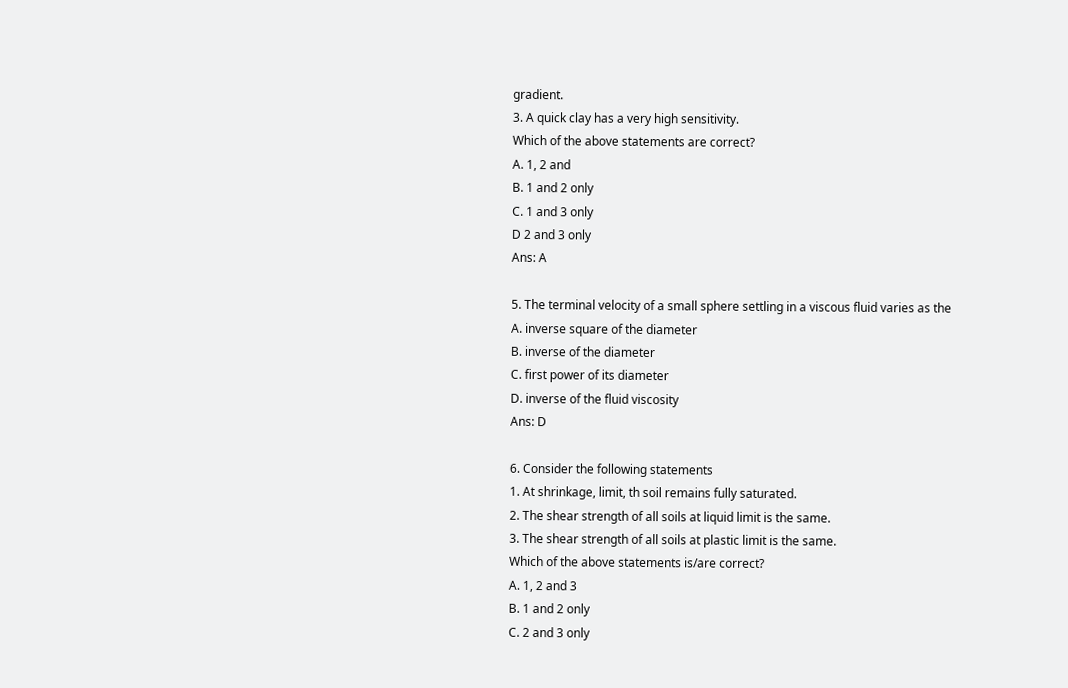gradient.
3. A quick clay has a very high sensitivity.
Which of the above statements are correct?
A. 1, 2 and
B. 1 and 2 only
C. 1 and 3 only
D 2 and 3 only
Ans: A

5. The terminal velocity of a small sphere settling in a viscous fluid varies as the
A. inverse square of the diameter
B. inverse of the diameter
C. first power of its diameter
D. inverse of the fluid viscosity
Ans: D

6. Consider the following statements
1. At shrinkage, limit, th soil remains fully saturated.
2. The shear strength of all soils at liquid limit is the same.
3. The shear strength of all soils at plastic limit is the same.
Which of the above statements is/are correct?
A. 1, 2 and 3
B. 1 and 2 only
C. 2 and 3 only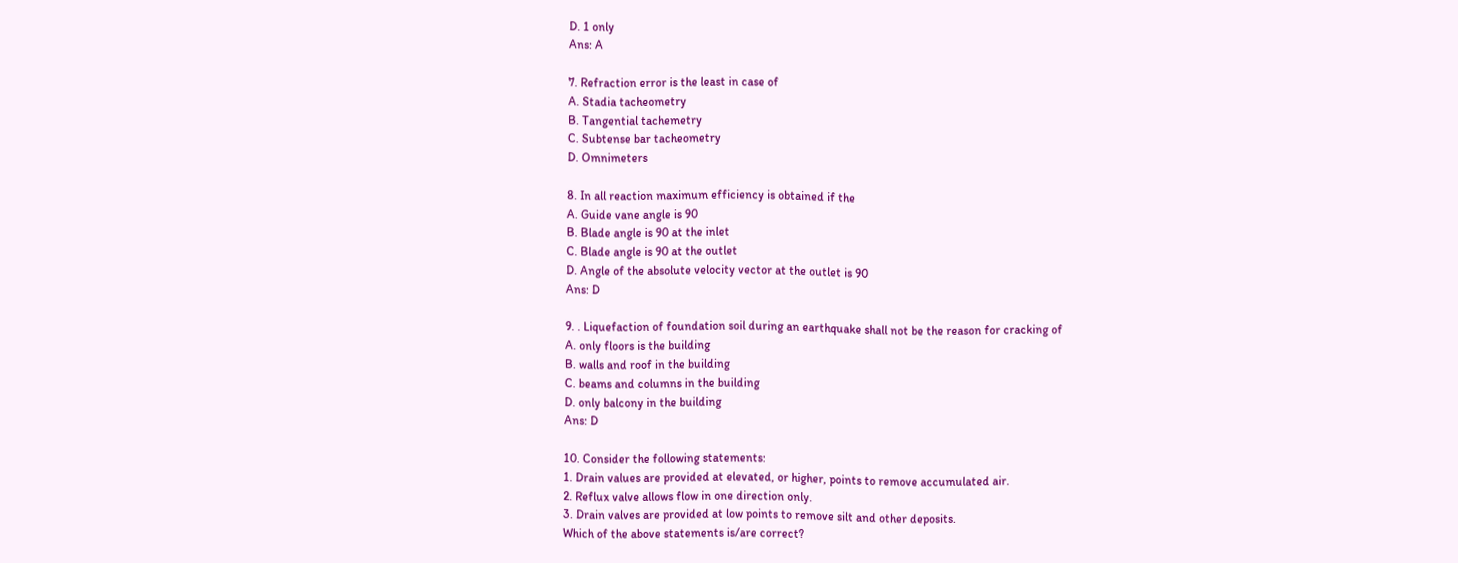D. 1 only
Ans: A

7. Refraction error is the least in case of
A. Stadia tacheometry
B. Tangential tachemetry
C. Subtense bar tacheometry
D. Omnimeters

8. In all reaction maximum efficiency is obtained if the
A. Guide vane angle is 90
B. Blade angle is 90 at the inlet
C. Blade angle is 90 at the outlet
D. Angle of the absolute velocity vector at the outlet is 90
Ans: D

9. . Liquefaction of foundation soil during an earthquake shall not be the reason for cracking of
A. only floors is the building
B. walls and roof in the building
C. beams and columns in the building
D. only balcony in the building
Ans: D

10. Consider the following statements:
1. Drain values are provided at elevated, or higher, points to remove accumulated air.
2. Reflux valve allows flow in one direction only.
3. Drain valves are provided at low points to remove silt and other deposits.
Which of the above statements is/are correct?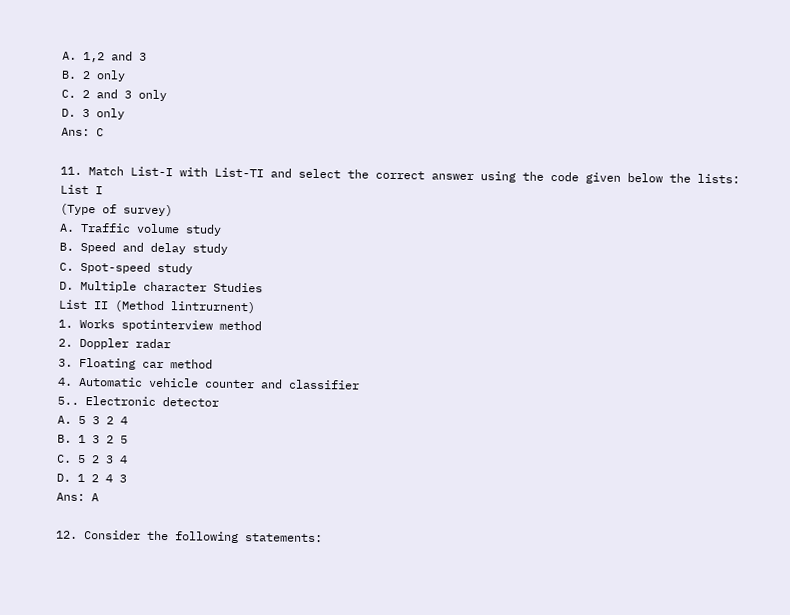A. 1,2 and 3
B. 2 only
C. 2 and 3 only
D. 3 only
Ans: C

11. Match List-I with List-TI and select the correct answer using the code given below the lists:
List I
(Type of survey)
A. Traffic volume study
B. Speed and delay study
C. Spot-speed study
D. Multiple character Studies
List II (Method lintrurnent)
1. Works spotinterview method
2. Doppler radar
3. Floating car method
4. Automatic vehicle counter and classifier
5.. Electronic detector
A. 5 3 2 4
B. 1 3 2 5
C. 5 2 3 4
D. 1 2 4 3
Ans: A

12. Consider the following statements: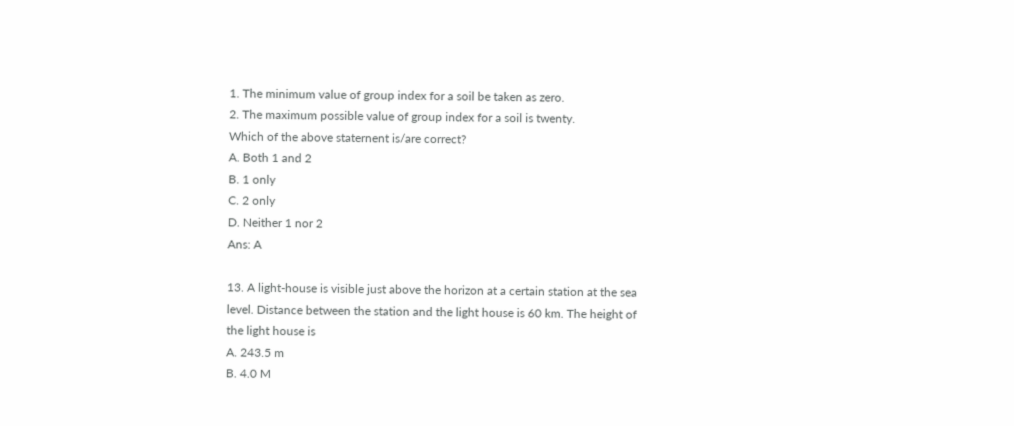1. The minimum value of group index for a soil be taken as zero.
2. The maximum possible value of group index for a soil is twenty.
Which of the above staternent is/are correct?
A. Both 1 and 2
B. 1 only
C. 2 only
D. Neither 1 nor 2
Ans: A

13. A light-house is visible just above the horizon at a certain station at the sea level. Distance between the station and the light house is 60 km. The height of the light house is
A. 243.5 m
B. 4.0 M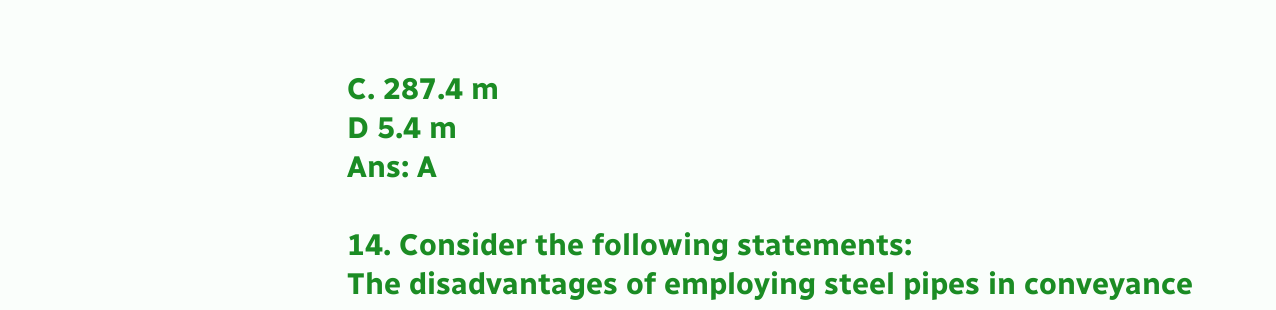C. 287.4 m
D 5.4 m
Ans: A

14. Consider the following statements:
The disadvantages of employing steel pipes in conveyance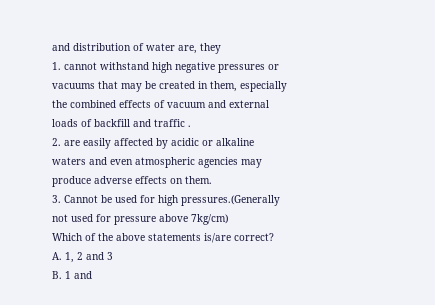and distribution of water are, they
1. cannot withstand high negative pressures or vacuums that may be created in them, especially the combined effects of vacuum and external loads of backfill and traffic .
2. are easily affected by acidic or alkaline waters and even atmospheric agencies may produce adverse effects on them.
3. Cannot be used for high pressures.(Generally not used for pressure above 7kg/cm)
Which of the above statements is/are correct?
A. 1, 2 and 3
B. 1 and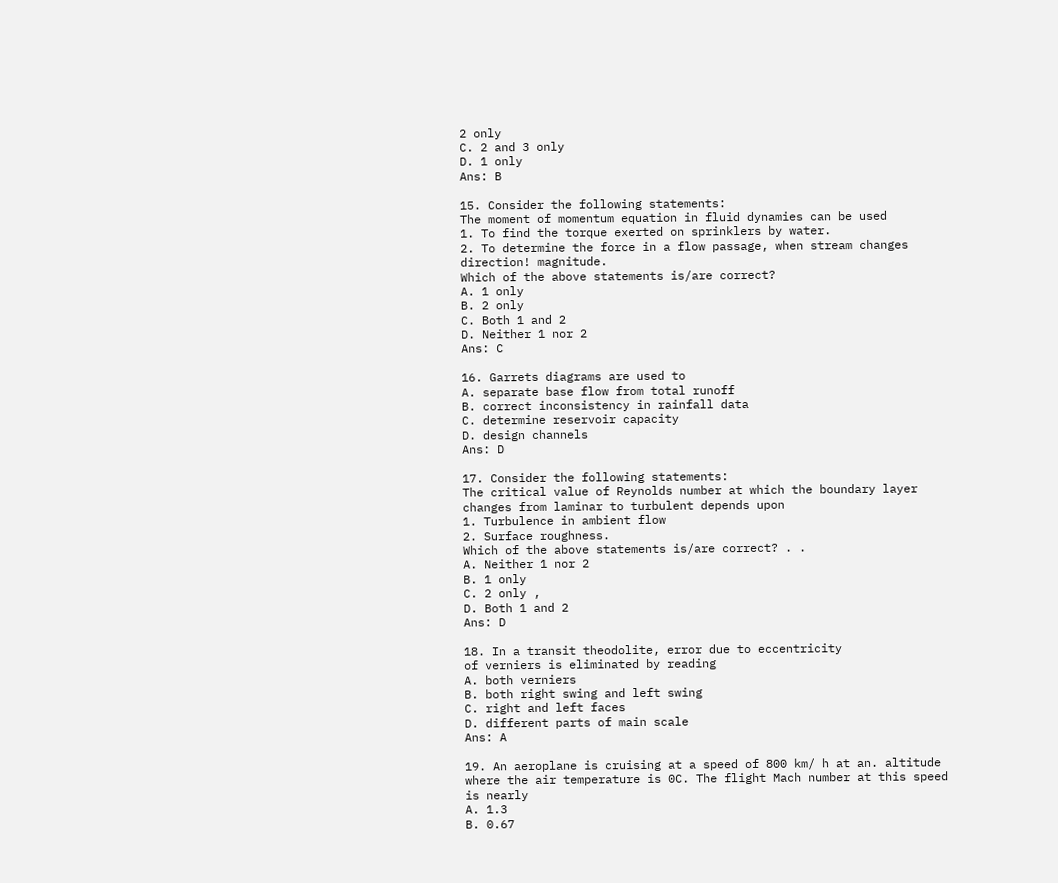2 only
C. 2 and 3 only
D. 1 only
Ans: B

15. Consider the following statements:
The moment of momentum equation in fluid dynamies can be used
1. To find the torque exerted on sprinklers by water.
2. To determine the force in a flow passage, when stream changes direction! magnitude.
Which of the above statements is/are correct?
A. 1 only
B. 2 only
C. Both 1 and 2
D. Neither 1 nor 2
Ans: C

16. Garrets diagrams are used to
A. separate base flow from total runoff
B. correct inconsistency in rainfall data
C. determine reservoir capacity
D. design channels
Ans: D

17. Consider the following statements:
The critical value of Reynolds number at which the boundary layer changes from laminar to turbulent depends upon
1. Turbulence in ambient flow
2. Surface roughness.
Which of the above statements is/are correct? . .
A. Neither 1 nor 2
B. 1 only
C. 2 only ,
D. Both 1 and 2
Ans: D

18. In a transit theodolite, error due to eccentricity
of verniers is eliminated by reading
A. both verniers
B. both right swing and left swing
C. right and left faces
D. different parts of main scale
Ans: A

19. An aeroplane is cruising at a speed of 800 km/ h at an. altitude where the air temperature is 0C. The flight Mach number at this speed is nearly
A. 1.3
B. 0.67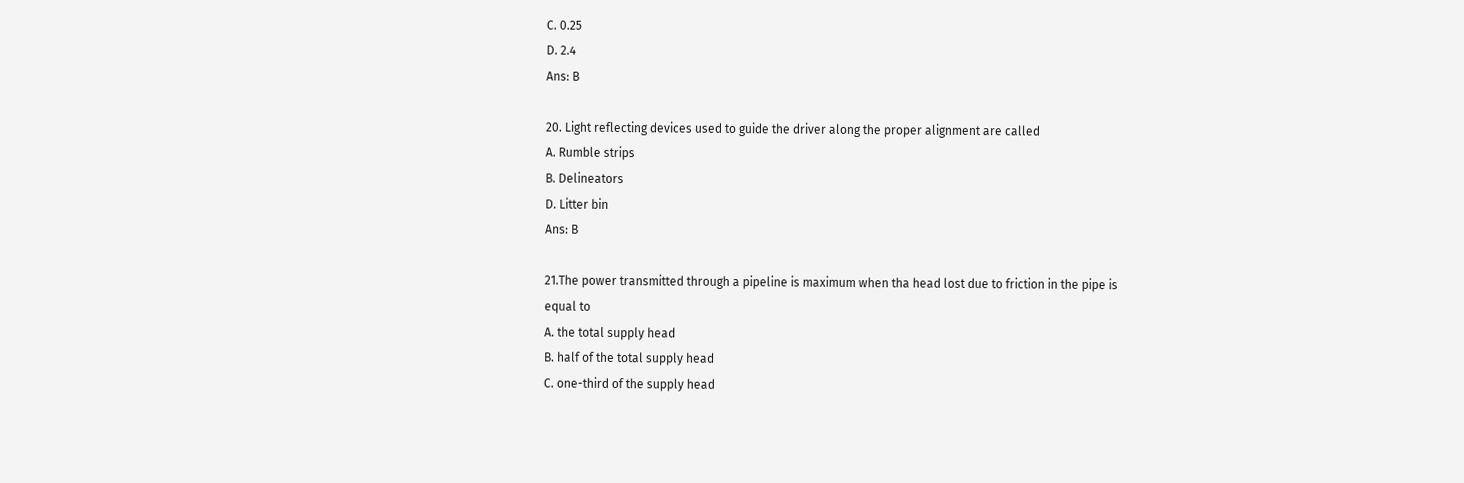C. 0.25
D. 2.4
Ans: B

20. Light reflecting devices used to guide the driver along the proper alignment are called
A. Rumble strips
B. Delineators
D. Litter bin
Ans: B

21.The power transmitted through a pipeline is maximum when tha head lost due to friction in the pipe is equal to
A. the total supply head
B. half of the total supply head
C. one-third of the supply head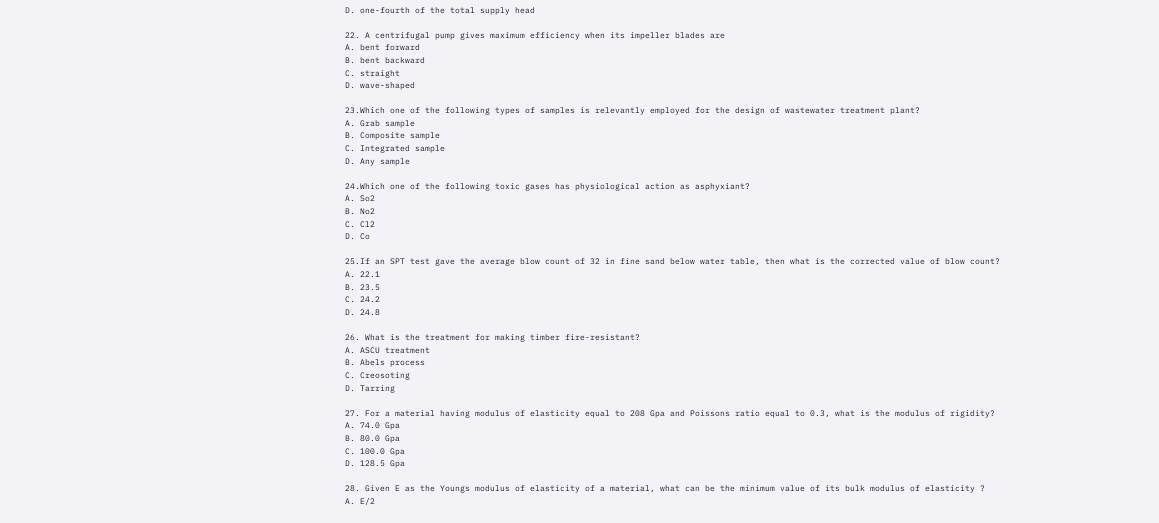D. one-fourth of the total supply head

22. A centrifugal pump gives maximum efficiency when its impeller blades are
A. bent forward
B. bent backward
C. straight
D. wave-shaped

23.Which one of the following types of samples is relevantly employed for the design of wastewater treatment plant?
A. Grab sample
B. Composite sample
C. Integrated sample
D. Any sample

24.Which one of the following toxic gases has physiological action as asphyxiant?
A. So2
B. No2
C. Cl2
D. Co

25.If an SPT test gave the average blow count of 32 in fine sand below water table, then what is the corrected value of blow count?
A. 22.1
B. 23.5
C. 24.2
D. 24.8

26. What is the treatment for making timber fire-resistant?
A. ASCU treatment
B. Abels process
C. Creosoting
D. Tarring

27. For a material having modulus of elasticity equal to 208 Gpa and Poissons ratio equal to 0.3, what is the modulus of rigidity?
A. 74.0 Gpa
B. 80.0 Gpa
C. 100.0 Gpa
D. 128.5 Gpa

28. Given E as the Youngs modulus of elasticity of a material, what can be the minimum value of its bulk modulus of elasticity ?
A. E/2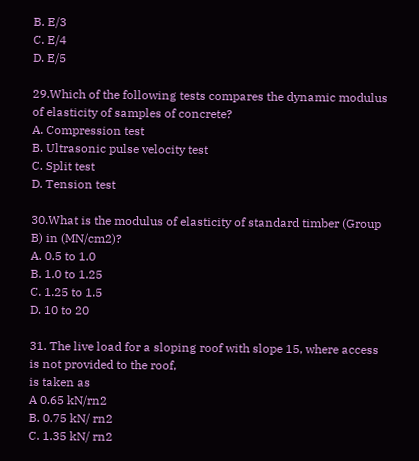B. E/3
C. E/4
D. E/5

29.Which of the following tests compares the dynamic modulus of elasticity of samples of concrete?
A. Compression test
B. Ultrasonic pulse velocity test
C. Split test
D. Tension test

30.What is the modulus of elasticity of standard timber (Group B) in (MN/cm2)?
A. 0.5 to 1.0
B. 1.0 to 1.25
C. 1.25 to 1.5
D. 10 to 20

31. The live load for a sloping roof with slope 15, where access is not provided to the roof,
is taken as
A 0.65 kN/rn2
B. 0.75 kN/ rn2
C. 1.35 kN/ rn2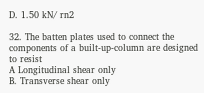D. 1.50 kN/ rn2

32. The batten plates used to connect the components of a built-up-column are designed to resist
A Longitudinal shear only
B. Transverse shear only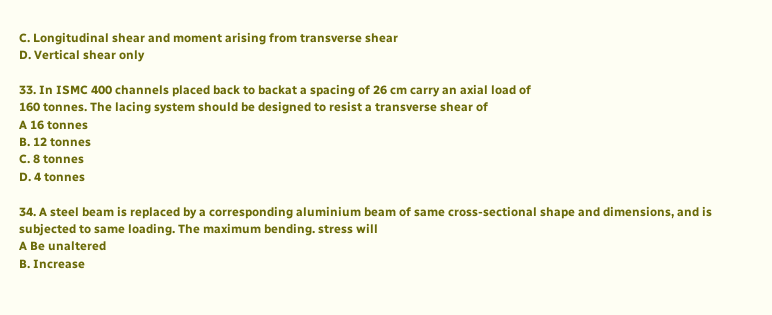C. Longitudinal shear and moment arising from transverse shear
D. Vertical shear only

33. In ISMC 400 channels placed back to backat a spacing of 26 cm carry an axial load of
160 tonnes. The lacing system should be designed to resist a transverse shear of
A 16 tonnes
B. 12 tonnes
C. 8 tonnes
D. 4 tonnes

34. A steel beam is replaced by a corresponding aluminium beam of same cross-sectional shape and dimensions, and is subjected to same loading. The maximum bending. stress will
A Be unaltered
B. Increase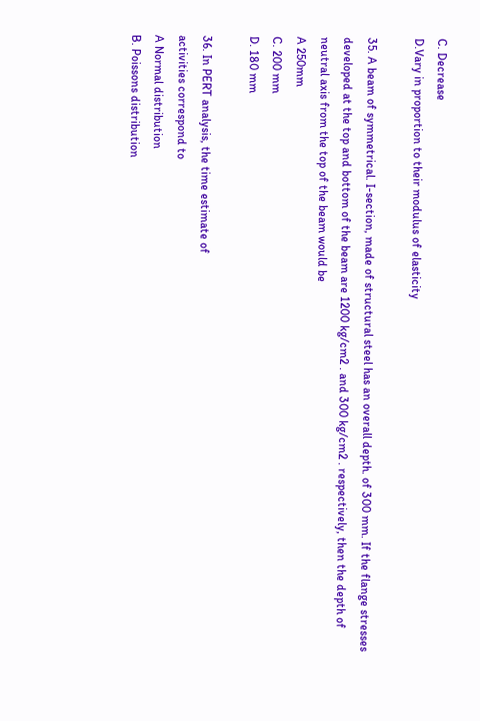C. Decrease
D.Vary in proportion to their modulus of elasticity

35. A beam of symmetrical. I-section, made of structural steel has an overall depth. of 300 mm. If the flange stresses developed at the top and bottom of the beam are 1200 kg/cm2 . and 300 kg/cm2 . respectively, then the depth of neutral axis from the top of the beam would be
A 250mm
C. 200 mm
D. 180 mm

36. In PERT analysis, the time estimate of
activities correspond to
A Normal distribution
B. Poissons distribution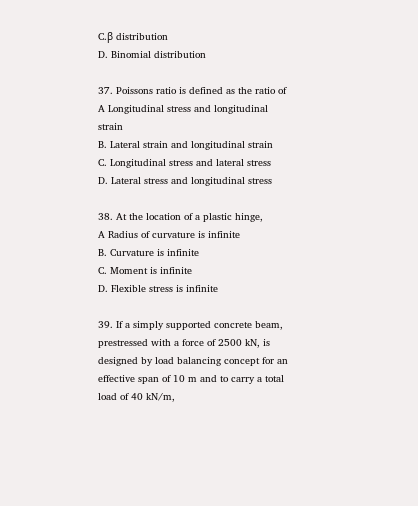C.β distribution
D. Binomial distribution

37. Poissons ratio is defined as the ratio of
A Longitudinal stress and longitudinal strain
B. Lateral strain and longitudinal strain
C. Longitudinal stress and lateral stress
D. Lateral stress and longitudinal stress

38. At the location of a plastic hinge,
A Radius of curvature is infinite
B. Curvature is infinite
C. Moment is infinite
D. Flexible stress is infinite

39. If a simply supported concrete beam, prestressed with a force of 2500 kN, is designed by load balancing concept for an effective span of 10 m and to carry a total load of 40 kN/m,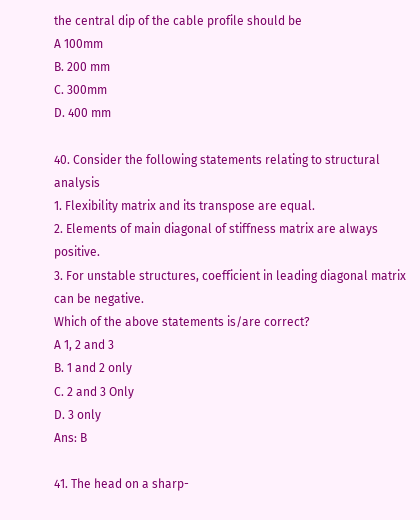the central dip of the cable profile should be
A 100mm
B. 200 mm
C. 300mm
D. 400 mm

40. Consider the following statements relating to structural analysis
1. Flexibility matrix and its transpose are equal.
2. Elements of main diagonal of stiffness matrix are always positive.
3. For unstable structures, coefficient in leading diagonal matrix can be negative.
Which of the above statements is/are correct?
A 1, 2 and 3
B. 1 and 2 only
C. 2 and 3 Only
D. 3 only
Ans: B

41. The head on a sharp-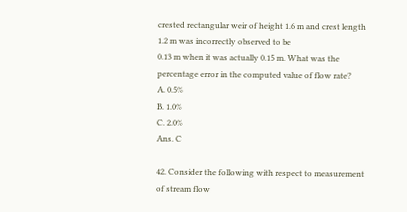crested rectangular weir of height 1.6 m and crest length 1.2 m was incorrectly observed to be
0.13 m when it was actually 0.15 m. What was the percentage error in the computed value of flow rate?
A. 0.5%
B. 1.0%
C. 2.0%
Ans. C

42. Consider the following with respect to measurement of stream flow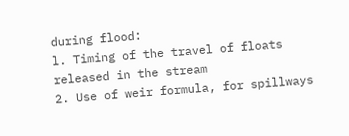during flood:
l. Timing of the travel of floats released in the stream
2. Use of weir formula, for spillways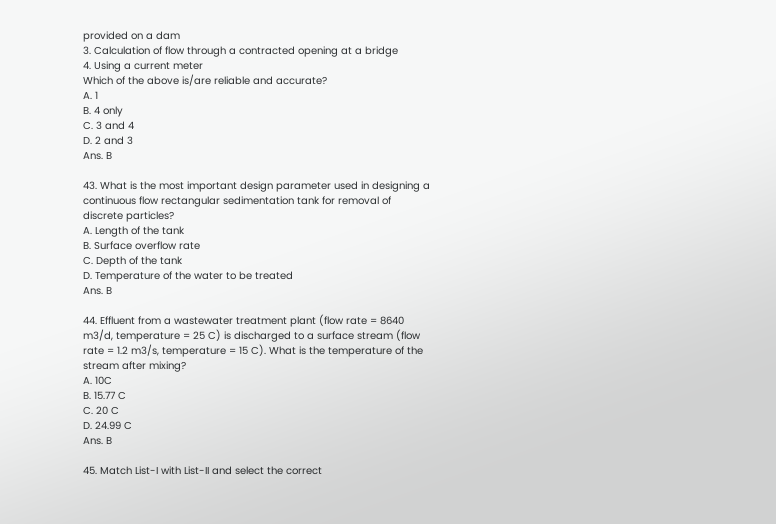provided on a dam
3. Calculation of flow through a contracted opening at a bridge
4. Using a current meter
Which of the above is/are reliable and accurate?
A. 1
B. 4 only
C. 3 and 4
D. 2 and 3
Ans. B

43. What is the most important design parameter used in designing a continuous flow rectangular sedimentation tank for removal of discrete particles?
A. Length of the tank
B. Surface overflow rate
C. Depth of the tank
D. Temperature of the water to be treated
Ans. B

44. Effluent from a wastewater treatment plant (flow rate = 8640 m3/d, temperature = 25 C) is discharged to a surface stream (flow rate = 1.2 m3/s, temperature = 15 C). What is the temperature of the stream after mixing?
A. 10C
B. 15.77 C
C. 20 C
D. 24.99 C
Ans. B

45. Match List-I with List-II and select the correct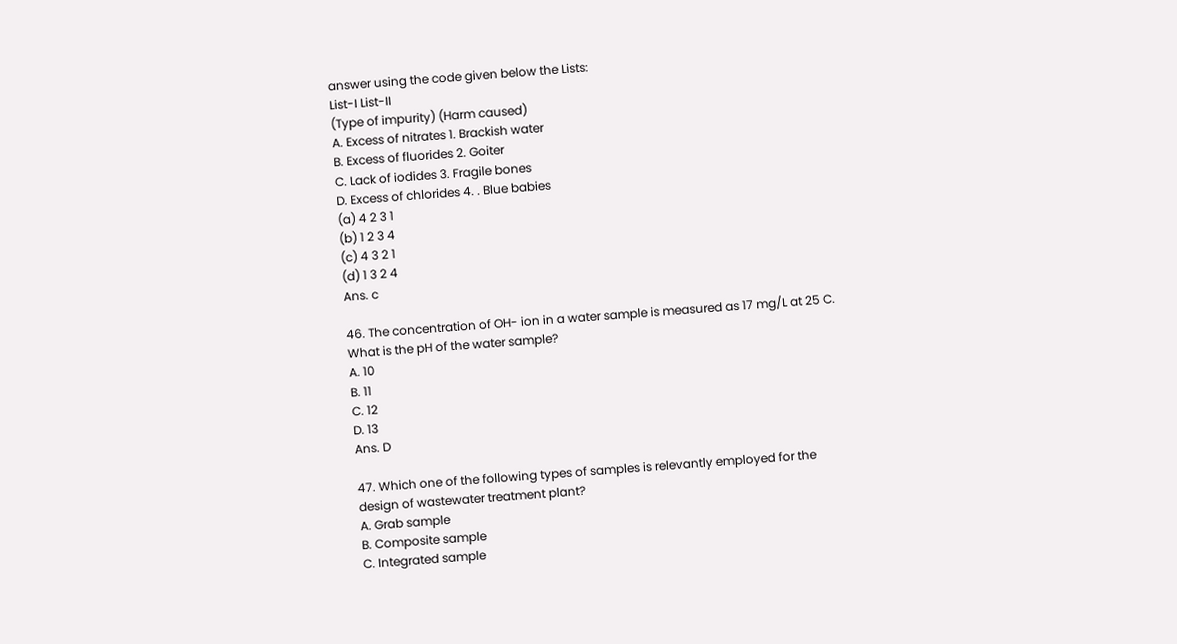answer using the code given below the Lists:
List-I List-II
(Type of impurity) (Harm caused)
A. Excess of nitrates 1. Brackish water
B. Excess of fluorides 2. Goiter
C. Lack of iodides 3. Fragile bones
D. Excess of chlorides 4. . Blue babies
(a) 4 2 3 1
(b) 1 2 3 4
(c) 4 3 2 1
(d) 1 3 2 4
Ans. c

46. The concentration of OH- ion in a water sample is measured as 17 mg/L at 25 C. What is the pH of the water sample?
A. 10
B. 11
C. 12
D. 13
Ans. D

47. Which one of the following types of samples is relevantly employed for the design of wastewater treatment plant?
A. Grab sample
B. Composite sample
C. Integrated sample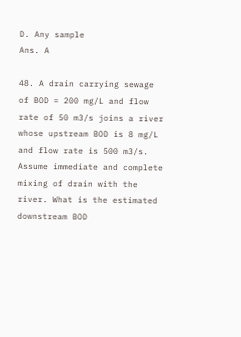D. Any sample
Ans. A

48. A drain carrying sewage of BOD = 200 mg/L and flow rate of 50 m3/s joins a river whose upstream BOD is 8 mg/L and flow rate is 500 m3/s. Assume immediate and complete mixing of drain with the river. What is the estimated downstream BOD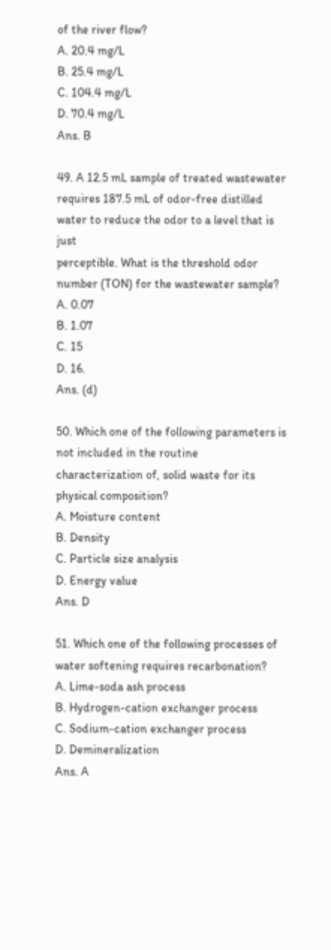of the river flow?
A. 20.4 mg/L
B. 25.4 mg/L
C. 104.4 mg/L
D. 70.4 mg/L
Ans. B

49. A 12.5 mL sample of treated wastewater requires 187.5 mL of odor-free distilled water to reduce the odor to a level that is just
perceptible. What is the threshold odor number (TON) for the wastewater sample?
A. 0.07
B. 1.07
C. 15
D. 16.
Ans. (d)

50. Which one of the following parameters is not included in the routine characterization of, solid waste for its physical composition?
A. Moisture content
B. Density
C. Particle size analysis
D. Energy value
Ans. D

51. Which one of the following processes of water softening requires recarbonation?
A. Lime-soda ash process
B. Hydrogen-cation exchanger process
C. Sodium-cation exchanger process
D. Demineralization
Ans. A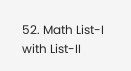52. Math List-I with List-II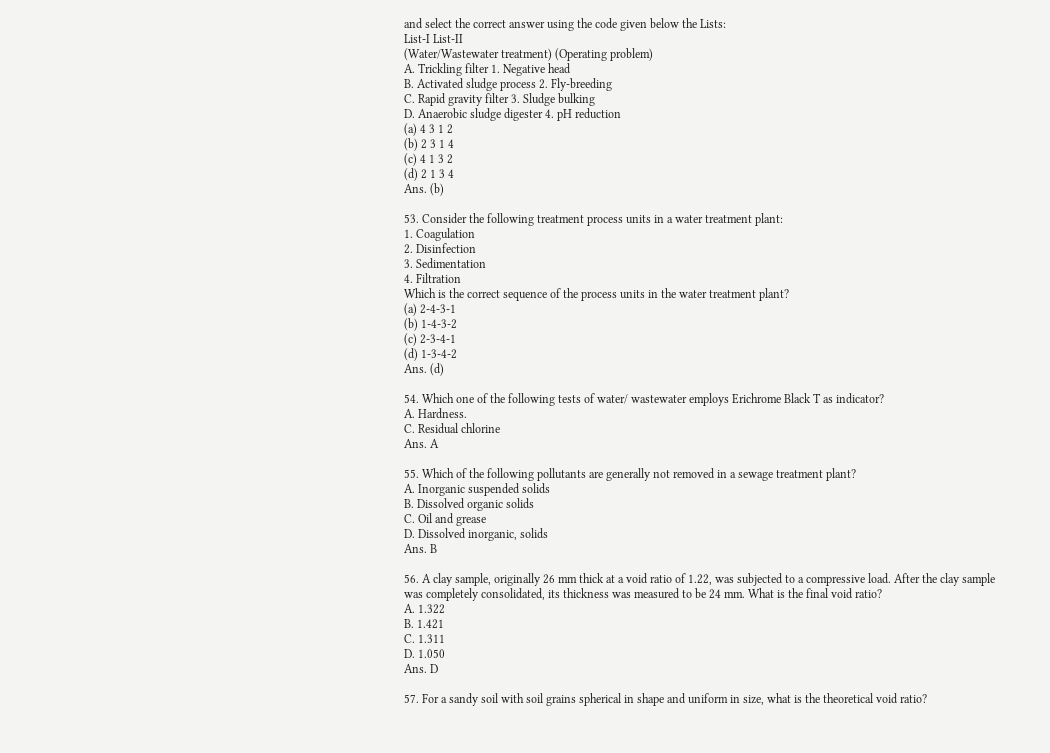and select the correct answer using the code given below the Lists:
List-I List-II
(Water/Wastewater treatment) (Operating problem)
A. Trickling filter 1. Negative head
B. Activated sludge process 2. Fly-breeding
C. Rapid gravity filter 3. Sludge bulking
D. Anaerobic sludge digester 4. pH reduction
(a) 4 3 1 2
(b) 2 3 1 4
(c) 4 1 3 2
(d) 2 1 3 4
Ans. (b)

53. Consider the following treatment process units in a water treatment plant:
1. Coagulation
2. Disinfection
3. Sedimentation
4. Filtration
Which is the correct sequence of the process units in the water treatment plant?
(a) 2-4-3-1
(b) 1-4-3-2
(c) 2-3-4-1
(d) 1-3-4-2
Ans. (d)

54. Which one of the following tests of water/ wastewater employs Erichrome Black T as indicator?
A. Hardness.
C. Residual chlorine
Ans. A

55. Which of the following pollutants are generally not removed in a sewage treatment plant?
A. Inorganic suspended solids
B. Dissolved organic solids
C. Oil and grease
D. Dissolved inorganic, solids
Ans. B

56. A clay sample, originally 26 mm thick at a void ratio of 1.22, was subjected to a compressive load. After the clay sample
was completely consolidated, its thickness was measured to be 24 mm. What is the final void ratio?
A. 1.322
B. 1.421
C. 1.311
D. 1.050
Ans. D

57. For a sandy soil with soil grains spherical in shape and uniform in size, what is the theoretical void ratio?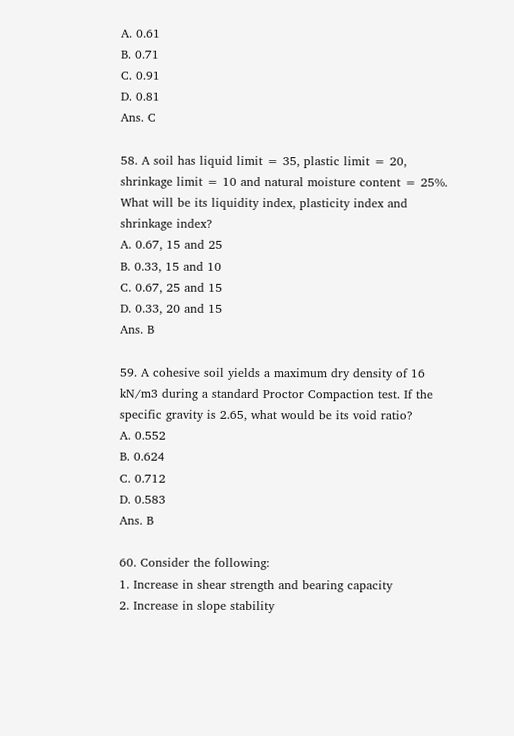A. 0.61
B. 0.71
C. 0.91
D. 0.81
Ans. C

58. A soil has liquid limit = 35, plastic limit = 20, shrinkage limit = 10 and natural moisture content = 25%. What will be its liquidity index, plasticity index and shrinkage index?
A. 0.67, 15 and 25
B. 0.33, 15 and 10
C. 0.67, 25 and 15
D. 0.33, 20 and 15
Ans. B

59. A cohesive soil yields a maximum dry density of 16 kN/m3 during a standard Proctor Compaction test. If the specific gravity is 2.65, what would be its void ratio?
A. 0.552
B. 0.624
C. 0.712
D. 0.583
Ans. B

60. Consider the following:
1. Increase in shear strength and bearing capacity
2. Increase in slope stability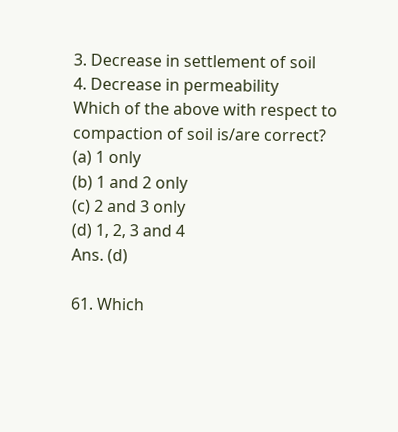3. Decrease in settlement of soil
4. Decrease in permeability
Which of the above with respect to compaction of soil is/are correct?
(a) 1 only
(b) 1 and 2 only
(c) 2 and 3 only
(d) 1, 2, 3 and 4
Ans. (d)

61. Which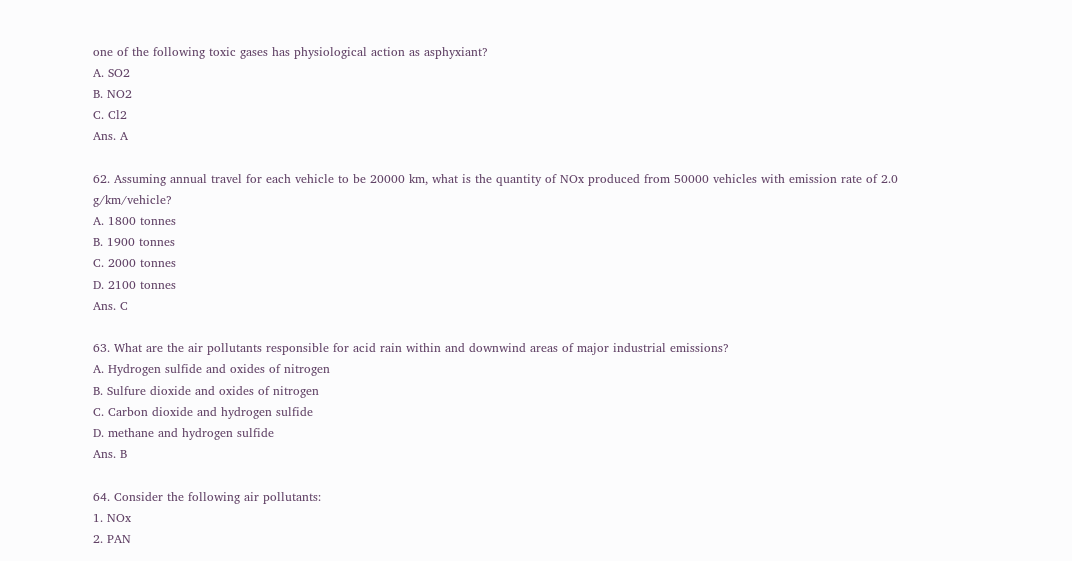one of the following toxic gases has physiological action as asphyxiant?
A. SO2
B. NO2
C. Cl2
Ans. A

62. Assuming annual travel for each vehicle to be 20000 km, what is the quantity of NOx produced from 50000 vehicles with emission rate of 2.0 g/km/vehicle?
A. 1800 tonnes
B. 1900 tonnes
C. 2000 tonnes
D. 2100 tonnes
Ans. C

63. What are the air pollutants responsible for acid rain within and downwind areas of major industrial emissions?
A. Hydrogen sulfide and oxides of nitrogen
B. Sulfure dioxide and oxides of nitrogen
C. Carbon dioxide and hydrogen sulfide
D. methane and hydrogen sulfide
Ans. B

64. Consider the following air pollutants:
1. NOx
2. PAN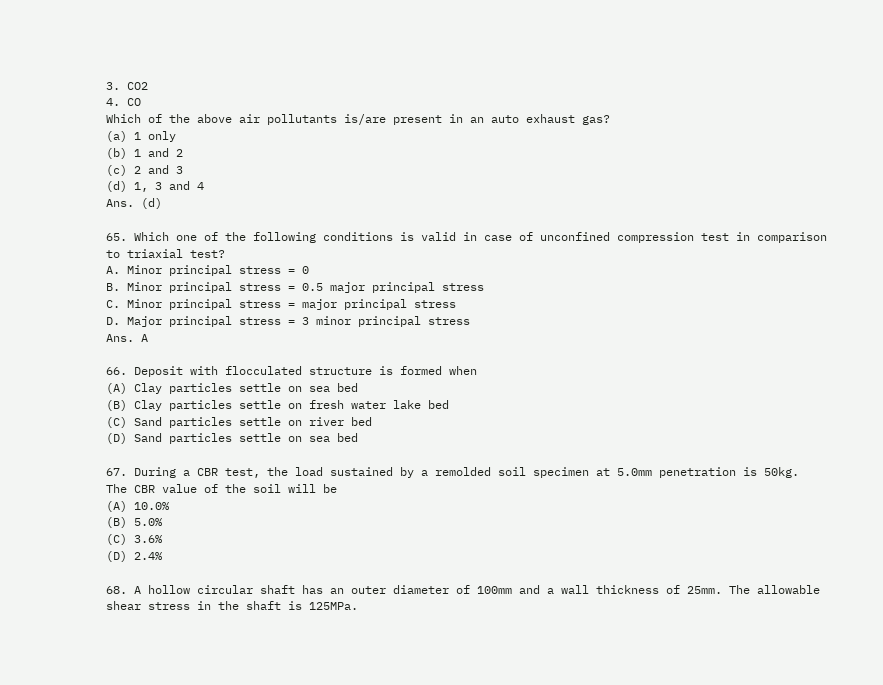3. CO2
4. CO
Which of the above air pollutants is/are present in an auto exhaust gas?
(a) 1 only
(b) 1 and 2
(c) 2 and 3
(d) 1, 3 and 4
Ans. (d)

65. Which one of the following conditions is valid in case of unconfined compression test in comparison to triaxial test?
A. Minor principal stress = 0
B. Minor principal stress = 0.5 major principal stress
C. Minor principal stress = major principal stress
D. Major principal stress = 3 minor principal stress
Ans. A

66. Deposit with flocculated structure is formed when
(A) Clay particles settle on sea bed
(B) Clay particles settle on fresh water lake bed
(C) Sand particles settle on river bed
(D) Sand particles settle on sea bed

67. During a CBR test, the load sustained by a remolded soil specimen at 5.0mm penetration is 50kg.
The CBR value of the soil will be
(A) 10.0%
(B) 5.0%
(C) 3.6%
(D) 2.4%

68. A hollow circular shaft has an outer diameter of 100mm and a wall thickness of 25mm. The allowable shear stress in the shaft is 125MPa.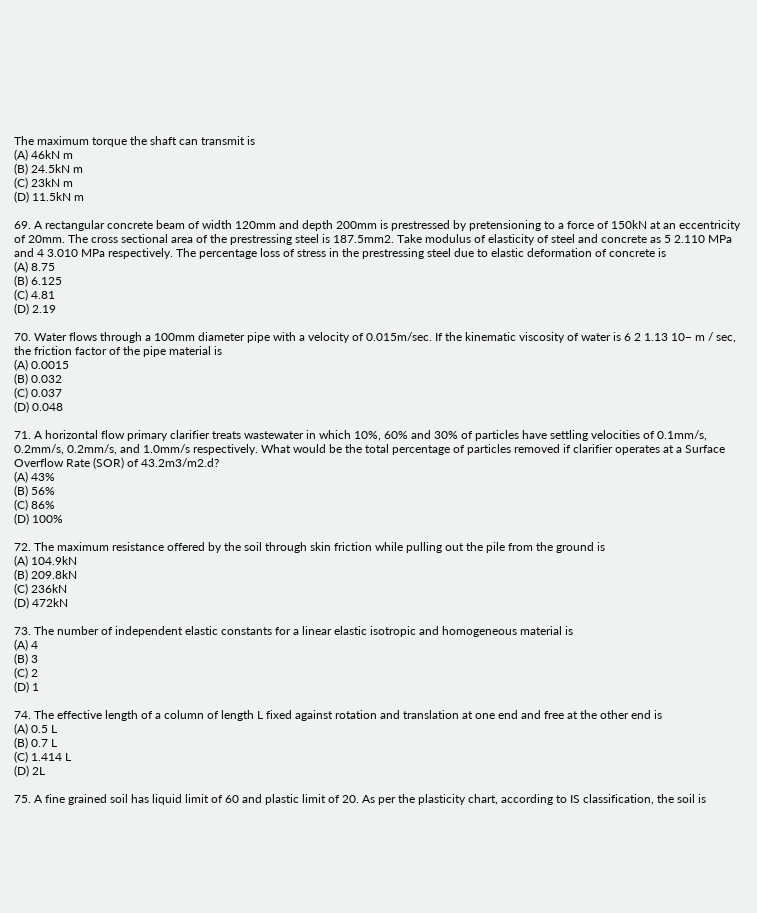The maximum torque the shaft can transmit is
(A) 46kN m
(B) 24.5kN m
(C) 23kN m
(D) 11.5kN m

69. A rectangular concrete beam of width 120mm and depth 200mm is prestressed by pretensioning to a force of 150kN at an eccentricity of 20mm. The cross sectional area of the prestressing steel is 187.5mm2. Take modulus of elasticity of steel and concrete as 5 2.110 MPa and 4 3.010 MPa respectively. The percentage loss of stress in the prestressing steel due to elastic deformation of concrete is
(A) 8.75
(B) 6.125
(C) 4.81
(D) 2.19

70. Water flows through a 100mm diameter pipe with a velocity of 0.015m/sec. If the kinematic viscosity of water is 6 2 1.13 10− m / sec, the friction factor of the pipe material is
(A) 0.0015
(B) 0.032
(C) 0.037
(D) 0.048

71. A horizontal flow primary clarifier treats wastewater in which 10%, 60% and 30% of particles have settling velocities of 0.1mm/s, 0.2mm/s, 0.2mm/s, and 1.0mm/s respectively. What would be the total percentage of particles removed if clarifier operates at a Surface Overflow Rate (SOR) of 43.2m3/m2.d?
(A) 43%
(B) 56%
(C) 86%
(D) 100%

72. The maximum resistance offered by the soil through skin friction while pulling out the pile from the ground is
(A) 104.9kN
(B) 209.8kN
(C) 236kN
(D) 472kN

73. The number of independent elastic constants for a linear elastic isotropic and homogeneous material is
(A) 4
(B) 3
(C) 2
(D) 1

74. The effective length of a column of length L fixed against rotation and translation at one end and free at the other end is
(A) 0.5 L
(B) 0.7 L
(C) 1.414 L
(D) 2L

75. A fine grained soil has liquid limit of 60 and plastic limit of 20. As per the plasticity chart, according to IS classification, the soil is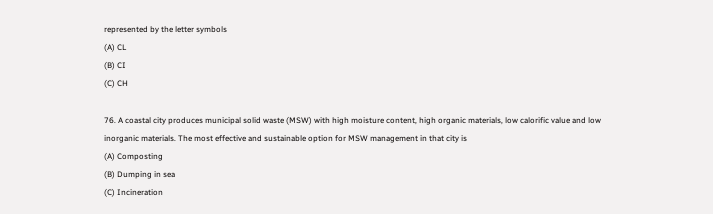represented by the letter symbols
(A) CL
(B) CI
(C) CH

76. A coastal city produces municipal solid waste (MSW) with high moisture content, high organic materials, low calorific value and low inorganic materials. The most effective and sustainable option for MSW management in that city is
(A) Composting
(B) Dumping in sea
(C) Incineration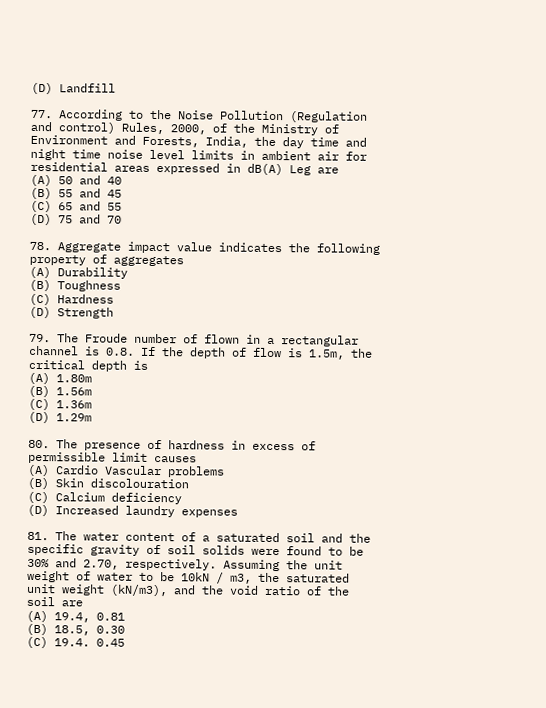(D) Landfill

77. According to the Noise Pollution (Regulation and control) Rules, 2000, of the Ministry of Environment and Forests, India, the day time and night time noise level limits in ambient air for residential areas expressed in dB(A) Leg are
(A) 50 and 40
(B) 55 and 45
(C) 65 and 55
(D) 75 and 70

78. Aggregate impact value indicates the following property of aggregates
(A) Durability
(B) Toughness
(C) Hardness
(D) Strength

79. The Froude number of flown in a rectangular channel is 0.8. If the depth of flow is 1.5m, the critical depth is
(A) 1.80m
(B) 1.56m
(C) 1.36m
(D) 1.29m

80. The presence of hardness in excess of permissible limit causes
(A) Cardio Vascular problems
(B) Skin discolouration
(C) Calcium deficiency
(D) Increased laundry expenses

81. The water content of a saturated soil and the specific gravity of soil solids were found to be 30% and 2.70, respectively. Assuming the unit weight of water to be 10kN / m3, the saturated unit weight (kN/m3), and the void ratio of the soil are
(A) 19.4, 0.81
(B) 18.5, 0.30
(C) 19.4. 0.45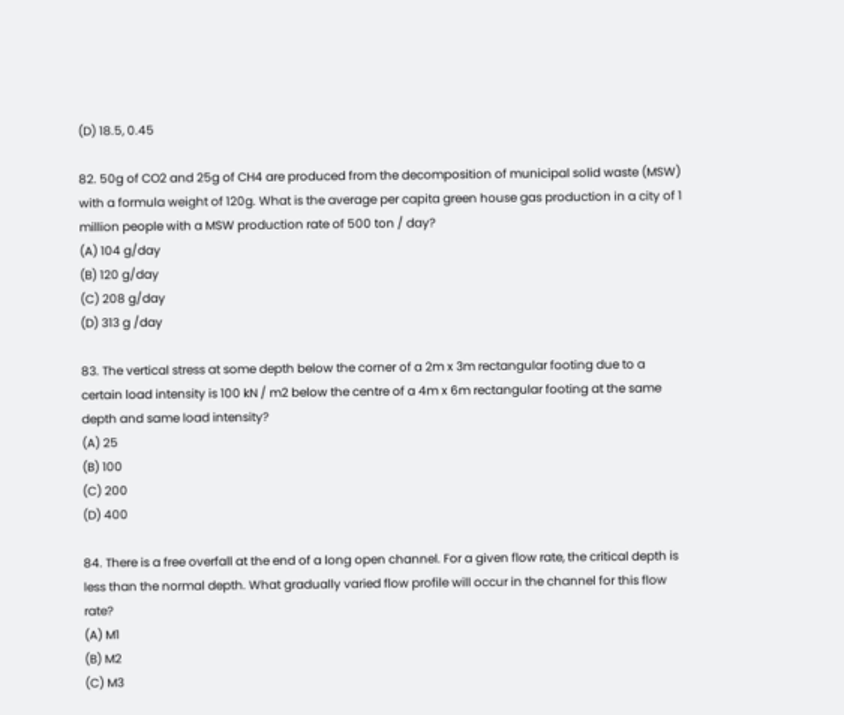(D) 18.5, 0.45

82. 50g of CO2 and 25g of CH4 are produced from the decomposition of municipal solid waste (MSW) with a formula weight of 120g. What is the average per capita green house gas production in a city of 1 million people with a MSW production rate of 500 ton / day?
(A) 104 g/day
(B) 120 g/day
(C) 208 g/day
(D) 313 g /day

83. The vertical stress at some depth below the corner of a 2m x 3m rectangular footing due to a certain load intensity is 100 kN / m2 below the centre of a 4m x 6m rectangular footing at the same depth and same load intensity?
(A) 25
(B) 100
(C) 200
(D) 400

84. There is a free overfall at the end of a long open channel. For a given flow rate, the critical depth is less than the normal depth. What gradually varied flow profile will occur in the channel for this flow rate?
(A) M1
(B) M2
(C) M3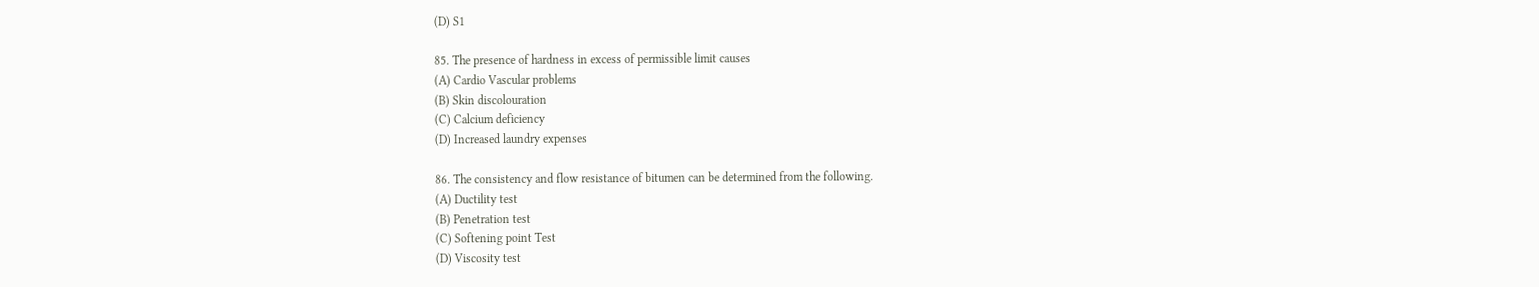(D) S1

85. The presence of hardness in excess of permissible limit causes
(A) Cardio Vascular problems
(B) Skin discolouration
(C) Calcium deficiency
(D) Increased laundry expenses

86. The consistency and flow resistance of bitumen can be determined from the following.
(A) Ductility test
(B) Penetration test
(C) Softening point Test
(D) Viscosity test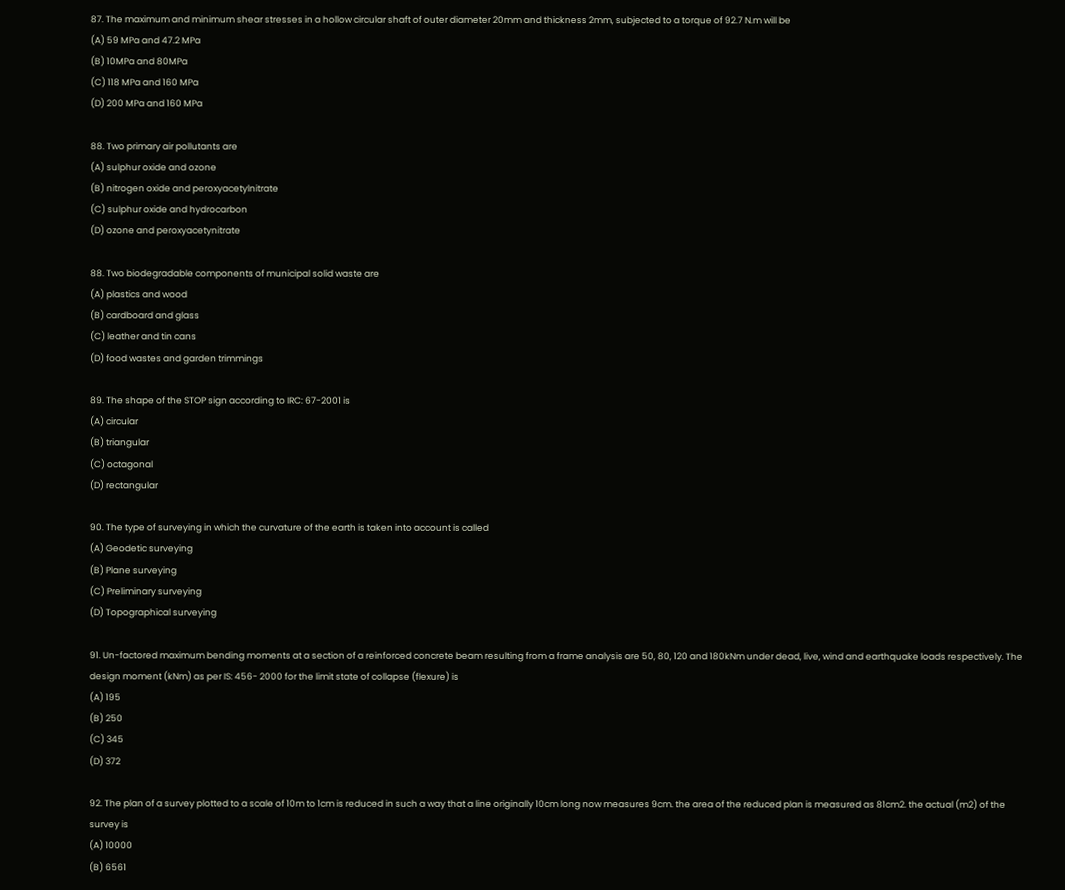87. The maximum and minimum shear stresses in a hollow circular shaft of outer diameter 20mm and thickness 2mm, subjected to a torque of 92.7 N.m will be
(A) 59 MPa and 47.2 MPa
(B) 10MPa and 80MPa
(C) 118 MPa and 160 MPa
(D) 200 MPa and 160 MPa

88. Two primary air pollutants are
(A) sulphur oxide and ozone
(B) nitrogen oxide and peroxyacetylnitrate
(C) sulphur oxide and hydrocarbon
(D) ozone and peroxyacetynitrate

88. Two biodegradable components of municipal solid waste are
(A) plastics and wood
(B) cardboard and glass
(C) leather and tin cans
(D) food wastes and garden trimmings

89. The shape of the STOP sign according to IRC: 67-2001 is
(A) circular
(B) triangular
(C) octagonal
(D) rectangular

90. The type of surveying in which the curvature of the earth is taken into account is called
(A) Geodetic surveying
(B) Plane surveying
(C) Preliminary surveying
(D) Topographical surveying

91. Un-factored maximum bending moments at a section of a reinforced concrete beam resulting from a frame analysis are 50, 80, 120 and 180kNm under dead, live, wind and earthquake loads respectively. The design moment (kNm) as per IS: 456- 2000 for the limit state of collapse (flexure) is
(A) 195
(B) 250
(C) 345
(D) 372

92. The plan of a survey plotted to a scale of 10m to 1cm is reduced in such a way that a line originally 10cm long now measures 9cm. the area of the reduced plan is measured as 81cm2. the actual (m2) of the survey is
(A) 10000
(B) 6561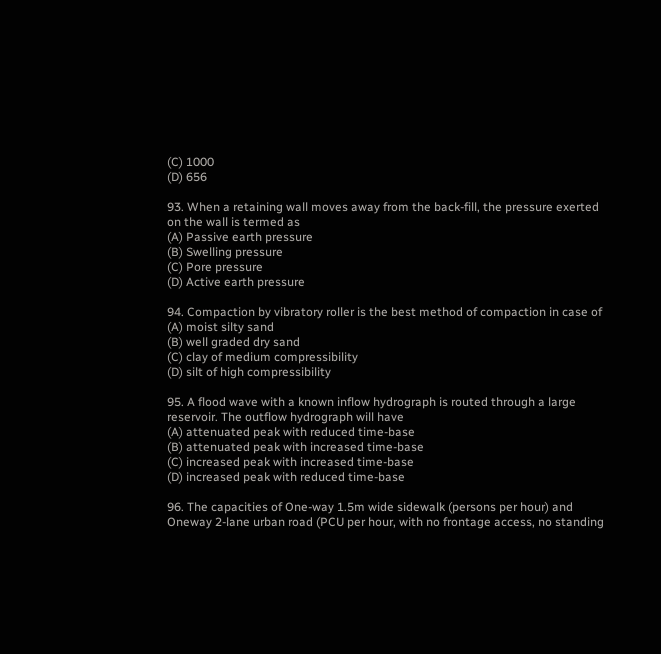(C) 1000
(D) 656

93. When a retaining wall moves away from the back-fill, the pressure exerted on the wall is termed as
(A) Passive earth pressure
(B) Swelling pressure
(C) Pore pressure
(D) Active earth pressure

94. Compaction by vibratory roller is the best method of compaction in case of
(A) moist silty sand
(B) well graded dry sand
(C) clay of medium compressibility
(D) silt of high compressibility

95. A flood wave with a known inflow hydrograph is routed through a large reservoir. The outflow hydrograph will have
(A) attenuated peak with reduced time-base
(B) attenuated peak with increased time-base
(C) increased peak with increased time-base
(D) increased peak with reduced time-base

96. The capacities of One-way 1.5m wide sidewalk (persons per hour) and Oneway 2-lane urban road (PCU per hour, with no frontage access, no standing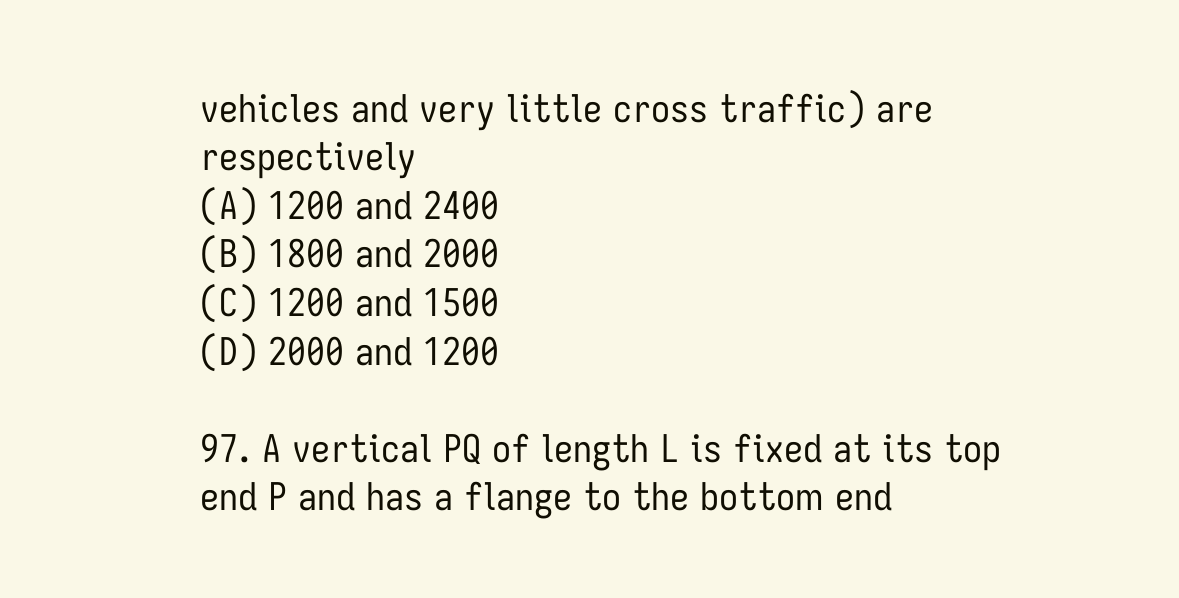vehicles and very little cross traffic) are respectively
(A) 1200 and 2400
(B) 1800 and 2000
(C) 1200 and 1500
(D) 2000 and 1200

97. A vertical PQ of length L is fixed at its top end P and has a flange to the bottom end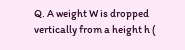Q. A weight W is dropped vertically from a height h (